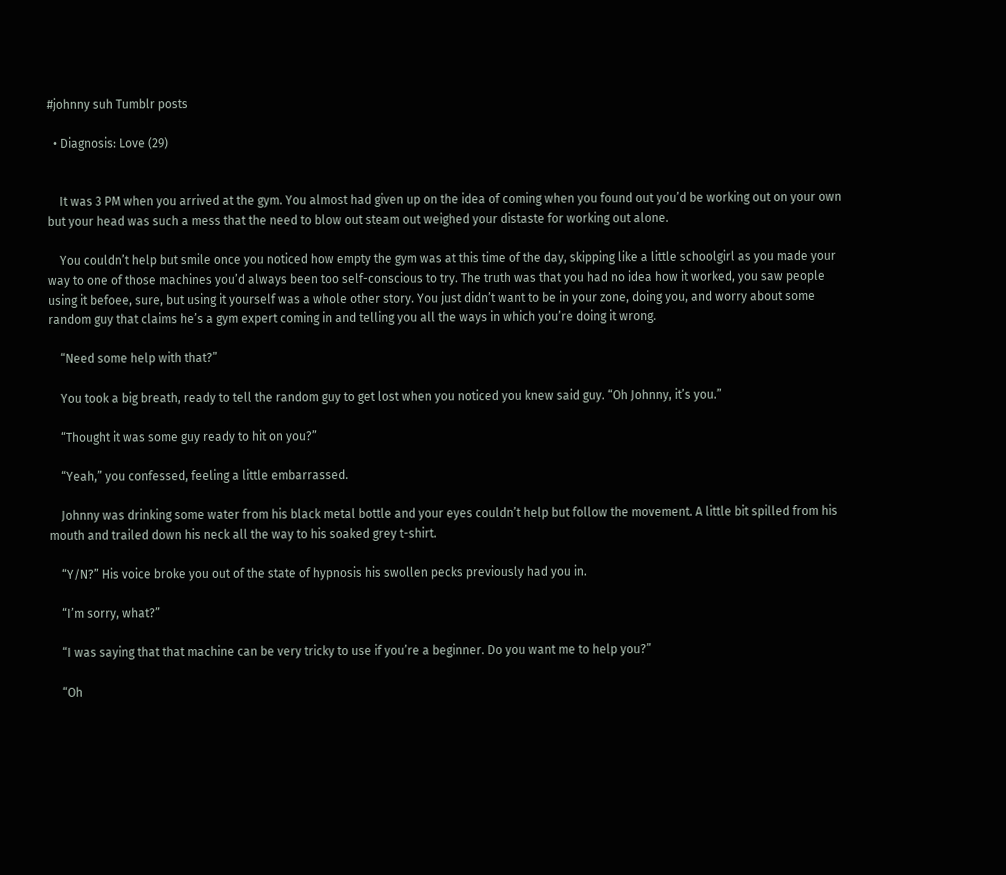#johnny suh Tumblr posts

  • Diagnosis: Love (29)


    It was 3 PM when you arrived at the gym. You almost had given up on the idea of coming when you found out you’d be working out on your own but your head was such a mess that the need to blow out steam out weighed your distaste for working out alone.

    You couldn’t help but smile once you noticed how empty the gym was at this time of the day, skipping like a little schoolgirl as you made your way to one of those machines you’d always been too self-conscious to try. The truth was that you had no idea how it worked, you saw people using it befoee, sure, but using it yourself was a whole other story. You just didn’t want to be in your zone, doing you, and worry about some random guy that claims he’s a gym expert coming in and telling you all the ways in which you’re doing it wrong.

    “Need some help with that?”

    You took a big breath, ready to tell the random guy to get lost when you noticed you knew said guy. “Oh Johnny, it’s you.”

    “Thought it was some guy ready to hit on you?”

    “Yeah,” you confessed, feeling a little embarrassed.

    Johnny was drinking some water from his black metal bottle and your eyes couldn’t help but follow the movement. A little bit spilled from his mouth and trailed down his neck all the way to his soaked grey t-shirt.

    “Y/N?” His voice broke you out of the state of hypnosis his swollen pecks previously had you in.

    “I’m sorry, what?”

    “I was saying that that machine can be very tricky to use if you’re a beginner. Do you want me to help you?”

    “Oh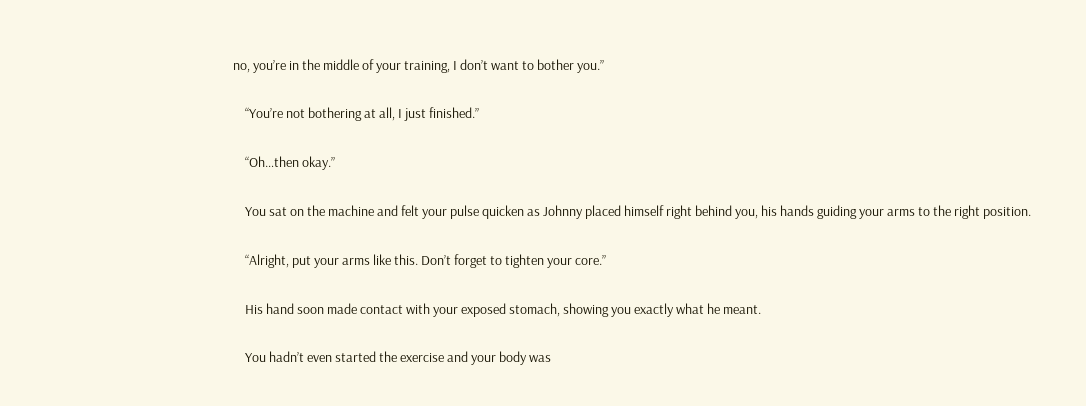no, you’re in the middle of your training, I don’t want to bother you.”

    “You’re not bothering at all, I just finished.”

    “Oh…then okay.”

    You sat on the machine and felt your pulse quicken as Johnny placed himself right behind you, his hands guiding your arms to the right position.

    “Alright, put your arms like this. Don’t forget to tighten your core.”

    His hand soon made contact with your exposed stomach, showing you exactly what he meant.

    You hadn’t even started the exercise and your body was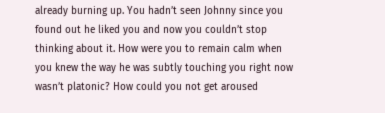already burning up. You hadn’t seen Johnny since you found out he liked you and now you couldn’t stop thinking about it. How were you to remain calm when you knew the way he was subtly touching you right now wasn’t platonic? How could you not get aroused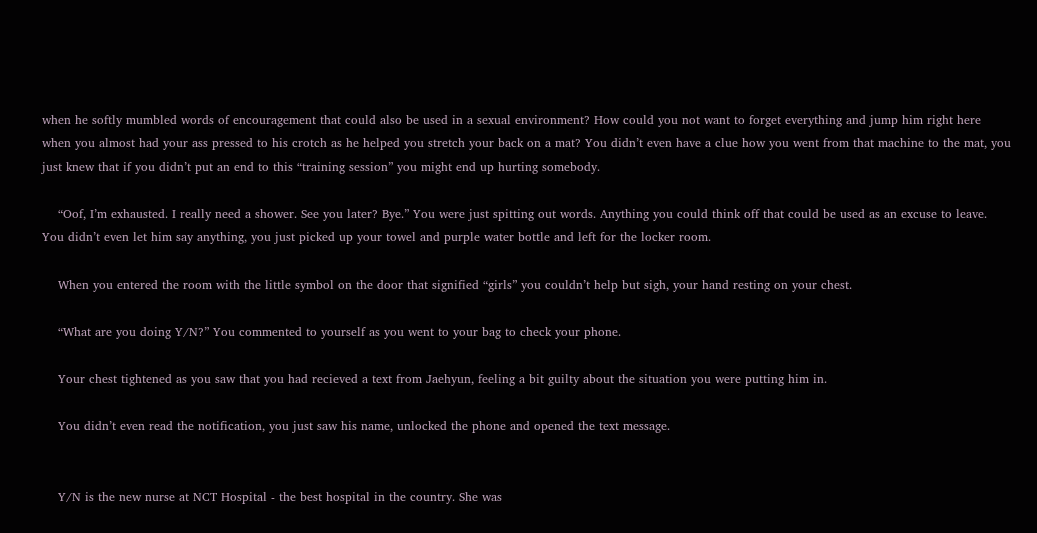when he softly mumbled words of encouragement that could also be used in a sexual environment? How could you not want to forget everything and jump him right here when you almost had your ass pressed to his crotch as he helped you stretch your back on a mat? You didn’t even have a clue how you went from that machine to the mat, you just knew that if you didn’t put an end to this “training session” you might end up hurting somebody.

    “Oof, I’m exhausted. I really need a shower. See you later? Bye.” You were just spitting out words. Anything you could think off that could be used as an excuse to leave. You didn’t even let him say anything, you just picked up your towel and purple water bottle and left for the locker room.

    When you entered the room with the little symbol on the door that signified “girls” you couldn’t help but sigh, your hand resting on your chest.

    “What are you doing Y/N?” You commented to yourself as you went to your bag to check your phone.

    Your chest tightened as you saw that you had recieved a text from Jaehyun, feeling a bit guilty about the situation you were putting him in.

    You didn’t even read the notification, you just saw his name, unlocked the phone and opened the text message.


    Y/N is the new nurse at NCT Hospital - the best hospital in the country. She was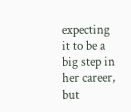expecting it to be a big step in her career, but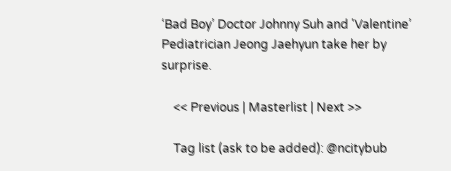‘Bad Boy’ Doctor Johnny Suh and 'Valentine’ Pediatrician Jeong Jaehyun take her by surprise.

    << Previous | Masterlist | Next >>

    Tag list (ask to be added): @ncitybub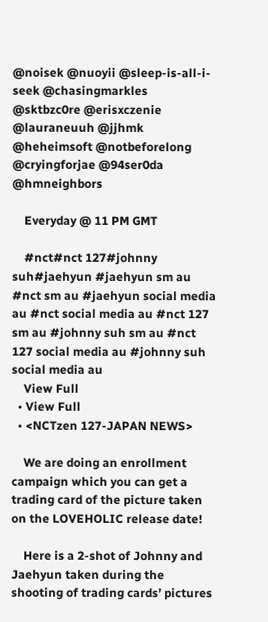@noisek @nuoyii @sleep-is-all-i-seek @chasingmarkles @sktbzc0re @erisxczenie @lauraneuuh @jjhmk @heheimsoft @notbeforelong @cryingforjae @94ser0da @hmneighbors

    Everyday @ 11 PM GMT

    #nct#nct 127#johnny suh#jaehyun #jaehyun sm au #nct sm au #jaehyun social media au #nct social media au #nct 127 sm au #johnny suh sm au #nct 127 social media au #johnny suh social media au
    View Full
  • View Full
  • <NCTzen 127-JAPAN NEWS>

    We are doing an enrollment campaign which you can get a trading card of the picture taken on the LOVEHOLIC release date!

    Here is a 2-shot of Johnny and Jaehyun taken during the shooting of trading cards’ pictures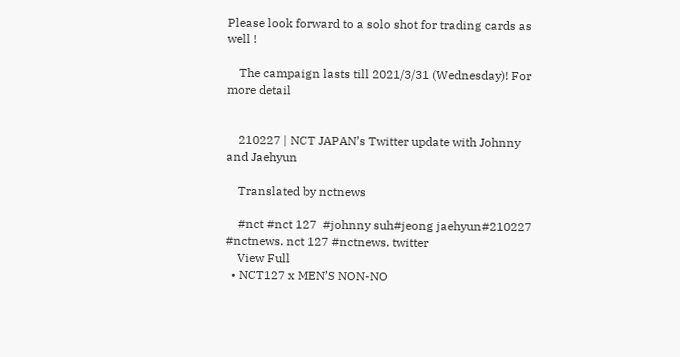Please look forward to a solo shot for trading cards as well !

    The campaign lasts till 2021/3/31 (Wednesday)! For more detail


    210227 | NCT JAPAN’s Twitter update with Johnny and Jaehyun

    Translated by nctnews

    #nct #nct 127  #johnny suh#jeong jaehyun#210227 #nctnews. nct 127 #nctnews. twitter
    View Full
  • NCT127 x MEN’S NON-NO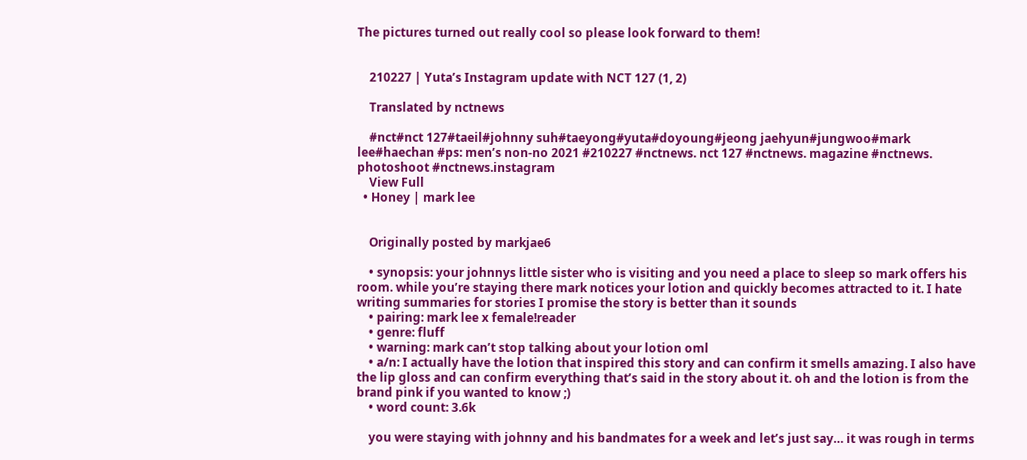The pictures turned out really cool so please look forward to them!


    210227 | Yuta’s Instagram update with NCT 127 (1, 2)

    Translated by nctnews

    #nct#nct 127#taeil#johnny suh#taeyong#yuta#doyoung#jeong jaehyun#jungwoo#mark lee#haechan #ps: men’s non-no 2021 #210227 #nctnews. nct 127 #nctnews. magazine #nctnews. photoshoot #nctnews.instagram
    View Full
  • Honey | mark lee


    Originally posted by markjae6

    • synopsis: your johnnys little sister who is visiting and you need a place to sleep so mark offers his room. while you’re staying there mark notices your lotion and quickly becomes attracted to it. I hate writing summaries for stories I promise the story is better than it sounds
    • pairing: mark lee x female!reader
    • genre: fluff
    • warning: mark can’t stop talking about your lotion oml
    • a/n: I actually have the lotion that inspired this story and can confirm it smells amazing. I also have the lip gloss and can confirm everything that’s said in the story about it. oh and the lotion is from the brand pink if you wanted to know ;)
    • word count: 3.6k

    you were staying with johnny and his bandmates for a week and let’s just say… it was rough in terms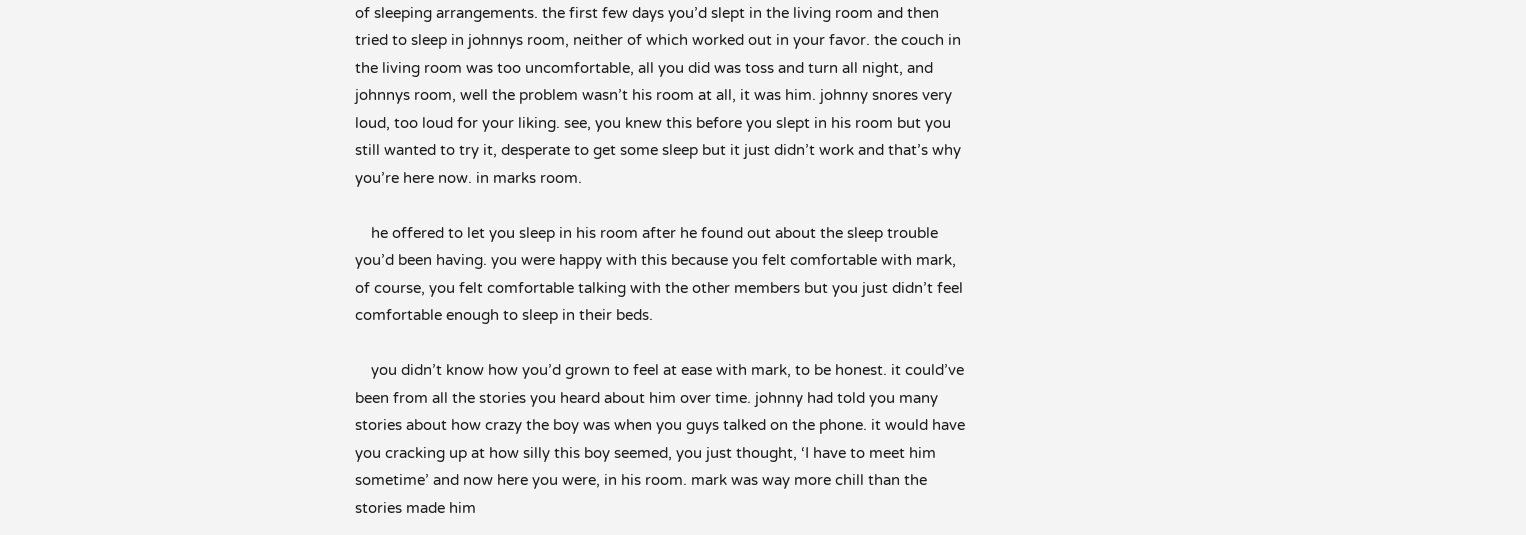of sleeping arrangements. the first few days you’d slept in the living room and then tried to sleep in johnnys room, neither of which worked out in your favor. the couch in the living room was too uncomfortable, all you did was toss and turn all night, and johnnys room, well the problem wasn’t his room at all, it was him. johnny snores very loud, too loud for your liking. see, you knew this before you slept in his room but you still wanted to try it, desperate to get some sleep but it just didn’t work and that’s why you’re here now. in marks room.

    he offered to let you sleep in his room after he found out about the sleep trouble you’d been having. you were happy with this because you felt comfortable with mark, of course, you felt comfortable talking with the other members but you just didn’t feel comfortable enough to sleep in their beds.

    you didn’t know how you’d grown to feel at ease with mark, to be honest. it could’ve been from all the stories you heard about him over time. johnny had told you many stories about how crazy the boy was when you guys talked on the phone. it would have you cracking up at how silly this boy seemed, you just thought, ‘I have to meet him sometime’ and now here you were, in his room. mark was way more chill than the stories made him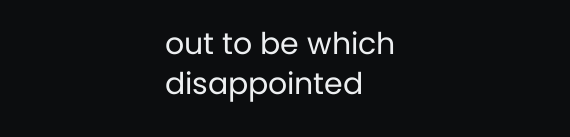out to be which disappointed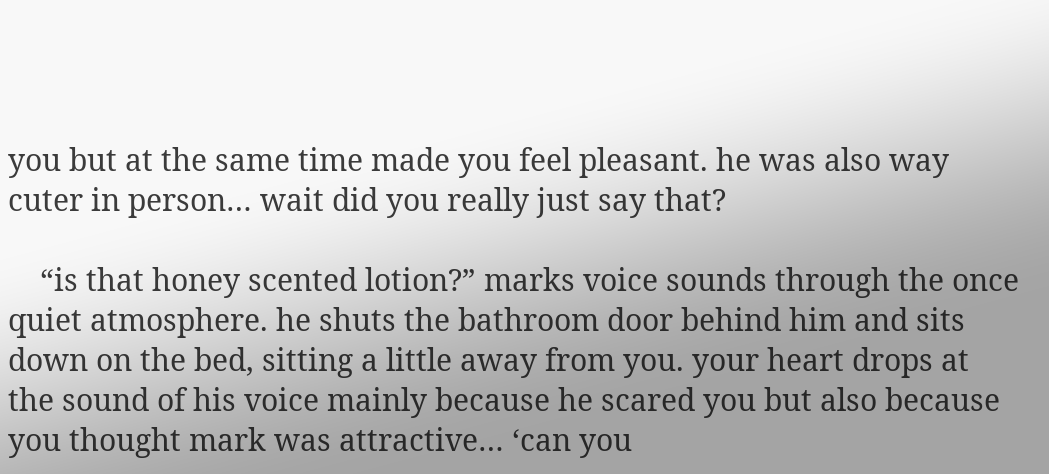you but at the same time made you feel pleasant. he was also way cuter in person… wait did you really just say that?

    “is that honey scented lotion?” marks voice sounds through the once quiet atmosphere. he shuts the bathroom door behind him and sits down on the bed, sitting a little away from you. your heart drops at the sound of his voice mainly because he scared you but also because you thought mark was attractive… ‘can you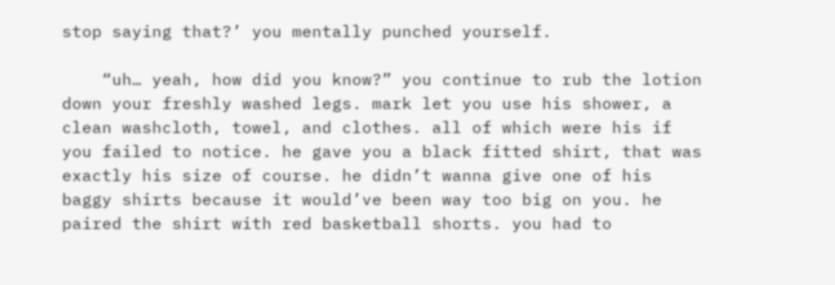stop saying that?’ you mentally punched yourself.

    “uh… yeah, how did you know?” you continue to rub the lotion down your freshly washed legs. mark let you use his shower, a clean washcloth, towel, and clothes. all of which were his if you failed to notice. he gave you a black fitted shirt, that was exactly his size of course. he didn’t wanna give one of his baggy shirts because it would’ve been way too big on you. he paired the shirt with red basketball shorts. you had to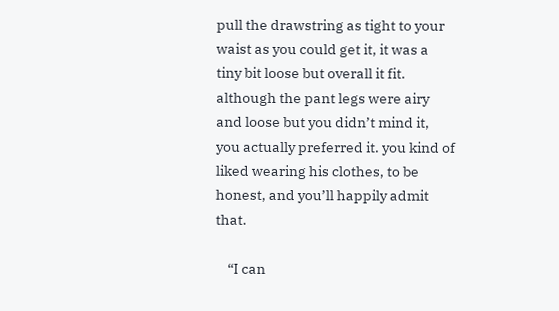pull the drawstring as tight to your waist as you could get it, it was a tiny bit loose but overall it fit. although the pant legs were airy and loose but you didn’t mind it, you actually preferred it. you kind of liked wearing his clothes, to be honest, and you’ll happily admit that.

    “I can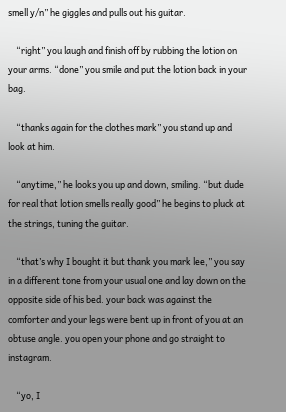smell y/n” he giggles and pulls out his guitar.

    “right” you laugh and finish off by rubbing the lotion on your arms. “done” you smile and put the lotion back in your bag.

    “thanks again for the clothes mark” you stand up and look at him.

    “anytime,” he looks you up and down, smiling. “but dude for real that lotion smells really good” he begins to pluck at the strings, tuning the guitar.

    “that’s why I bought it but thank you mark lee,” you say in a different tone from your usual one and lay down on the opposite side of his bed. your back was against the comforter and your legs were bent up in front of you at an obtuse angle. you open your phone and go straight to instagram.

    “yo, I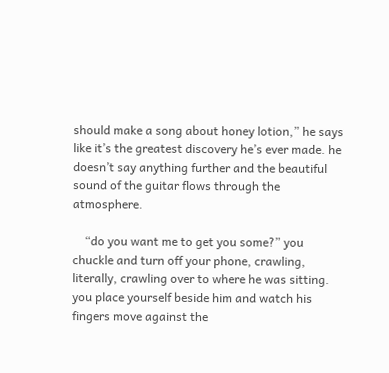should make a song about honey lotion,” he says like it’s the greatest discovery he’s ever made. he doesn’t say anything further and the beautiful sound of the guitar flows through the atmosphere.

    “do you want me to get you some?” you chuckle and turn off your phone, crawling, literally, crawling over to where he was sitting. you place yourself beside him and watch his fingers move against the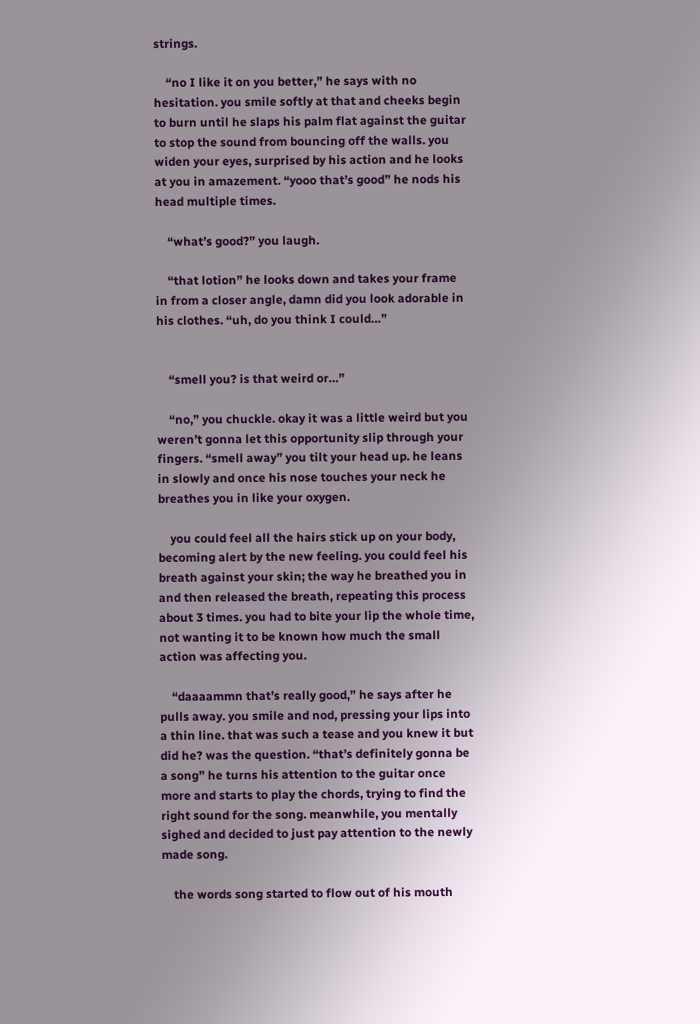strings.

    “no I like it on you better,” he says with no hesitation. you smile softly at that and cheeks begin to burn until he slaps his palm flat against the guitar to stop the sound from bouncing off the walls. you widen your eyes, surprised by his action and he looks at you in amazement. “yooo that’s good” he nods his head multiple times.

    “what’s good?” you laugh.

    “that lotion” he looks down and takes your frame in from a closer angle, damn did you look adorable in his clothes. “uh, do you think I could…”


    “smell you? is that weird or…”

    “no,” you chuckle. okay it was a little weird but you weren’t gonna let this opportunity slip through your fingers. “smell away” you tilt your head up. he leans in slowly and once his nose touches your neck he breathes you in like your oxygen.

    you could feel all the hairs stick up on your body, becoming alert by the new feeling. you could feel his breath against your skin; the way he breathed you in and then released the breath, repeating this process about 3 times. you had to bite your lip the whole time, not wanting it to be known how much the small action was affecting you.

    “daaaammn that’s really good,” he says after he pulls away. you smile and nod, pressing your lips into a thin line. that was such a tease and you knew it but did he? was the question. “that’s definitely gonna be a song” he turns his attention to the guitar once more and starts to play the chords, trying to find the right sound for the song. meanwhile, you mentally sighed and decided to just pay attention to the newly made song.

    the words song started to flow out of his mouth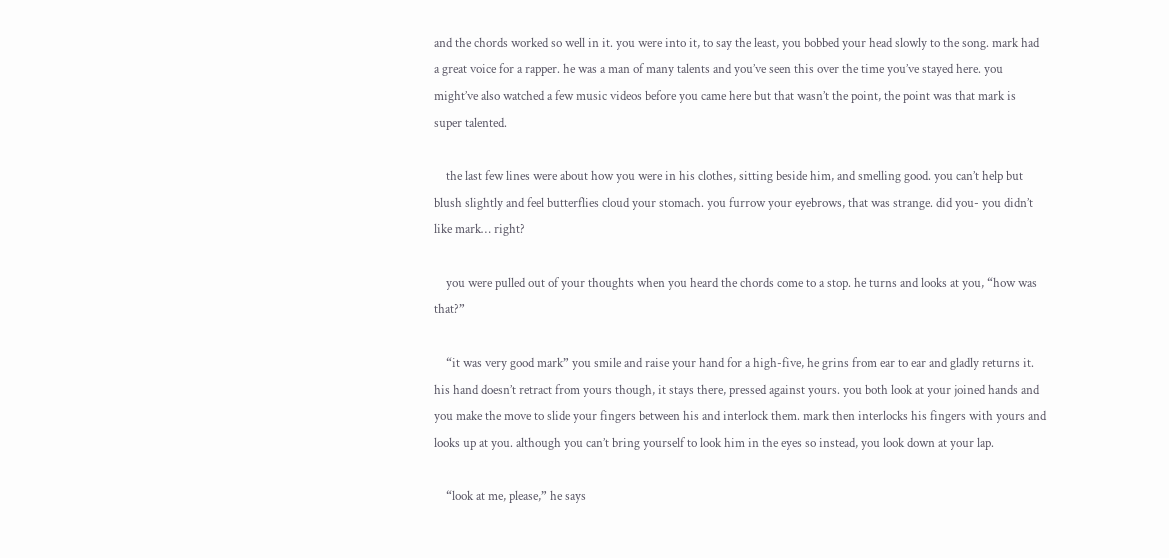and the chords worked so well in it. you were into it, to say the least, you bobbed your head slowly to the song. mark had a great voice for a rapper. he was a man of many talents and you’ve seen this over the time you’ve stayed here. you might’ve also watched a few music videos before you came here but that wasn’t the point, the point was that mark is super talented.

    the last few lines were about how you were in his clothes, sitting beside him, and smelling good. you can’t help but blush slightly and feel butterflies cloud your stomach. you furrow your eyebrows, that was strange. did you- you didn’t like mark… right?

    you were pulled out of your thoughts when you heard the chords come to a stop. he turns and looks at you, “how was that?”

    “it was very good mark” you smile and raise your hand for a high-five, he grins from ear to ear and gladly returns it. his hand doesn’t retract from yours though, it stays there, pressed against yours. you both look at your joined hands and you make the move to slide your fingers between his and interlock them. mark then interlocks his fingers with yours and looks up at you. although you can’t bring yourself to look him in the eyes so instead, you look down at your lap.

    “look at me, please,” he says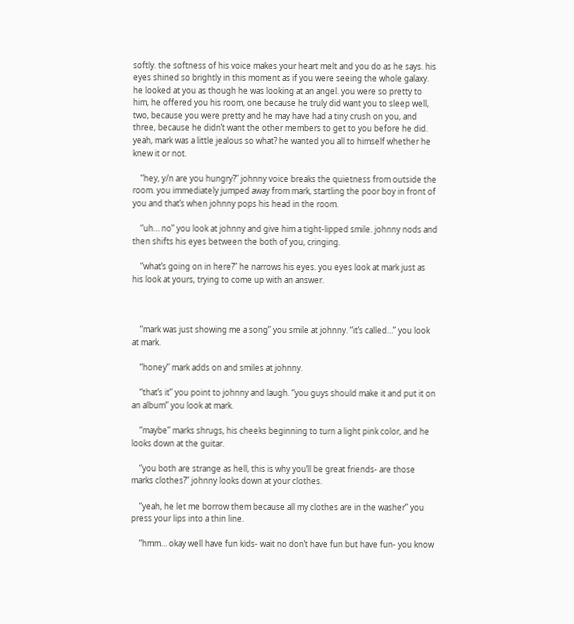softly. the softness of his voice makes your heart melt and you do as he says. his eyes shined so brightly in this moment as if you were seeing the whole galaxy. he looked at you as though he was looking at an angel. you were so pretty to him, he offered you his room, one because he truly did want you to sleep well, two, because you were pretty and he may have had a tiny crush on you, and three, because he didn’t want the other members to get to you before he did. yeah, mark was a little jealous so what? he wanted you all to himself whether he knew it or not.

    “hey, y/n are you hungry?” johnny voice breaks the quietness from outside the room. you immediately jumped away from mark, startling the poor boy in front of you and that’s when johnny pops his head in the room.

    “uh… no” you look at johnny and give him a tight-lipped smile. johnny nods and then shifts his eyes between the both of you, cringing.

    “what’s going on in here?” he narrows his eyes. you eyes look at mark just as his look at yours, trying to come up with an answer.



    “mark was just showing me a song” you smile at johnny. “it’s called…” you look at mark.

    “honey” mark adds on and smiles at johnny.

    “that’s it” you point to johnny and laugh. “you guys should make it and put it on an album” you look at mark.

    “maybe” marks shrugs, his cheeks beginning to turn a light pink color, and he looks down at the guitar.

    “you both are strange as hell, this is why you’ll be great friends- are those marks clothes?” johnny looks down at your clothes.

    “yeah, he let me borrow them because all my clothes are in the washer” you press your lips into a thin line.

    “hmm… okay well have fun kids- wait no don’t have fun but have fun- you know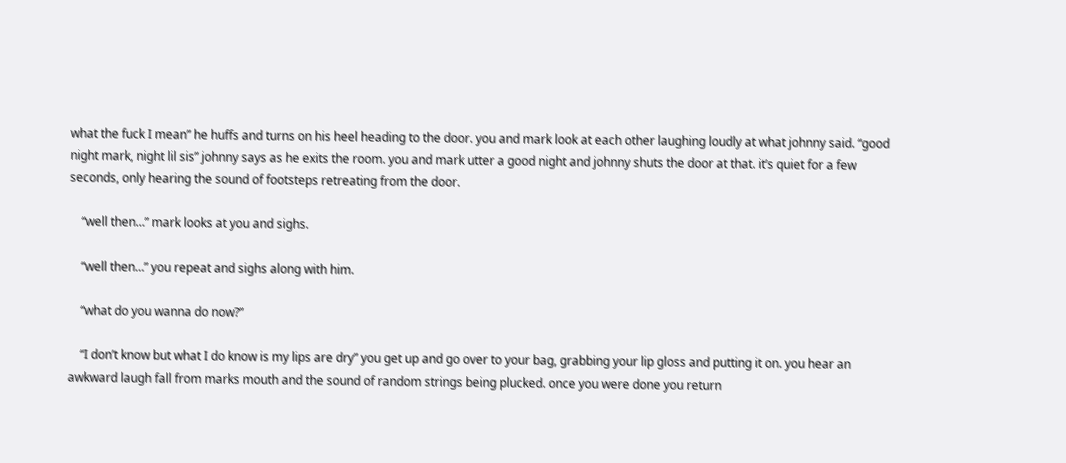what the fuck I mean” he huffs and turns on his heel heading to the door. you and mark look at each other laughing loudly at what johnny said. “good night mark, night lil sis” johnny says as he exits the room. you and mark utter a good night and johnny shuts the door at that. it’s quiet for a few seconds, only hearing the sound of footsteps retreating from the door.

    “well then…” mark looks at you and sighs.

    “well then…” you repeat and sighs along with him.

    “what do you wanna do now?”

    “I don’t know but what I do know is my lips are dry” you get up and go over to your bag, grabbing your lip gloss and putting it on. you hear an awkward laugh fall from marks mouth and the sound of random strings being plucked. once you were done you return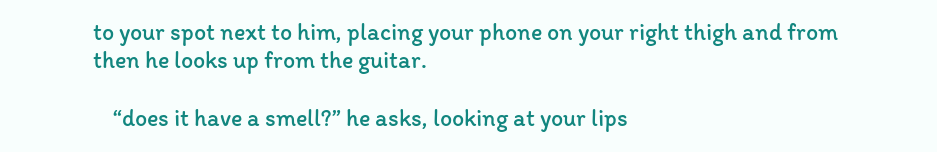to your spot next to him, placing your phone on your right thigh and from then he looks up from the guitar.

    “does it have a smell?” he asks, looking at your lips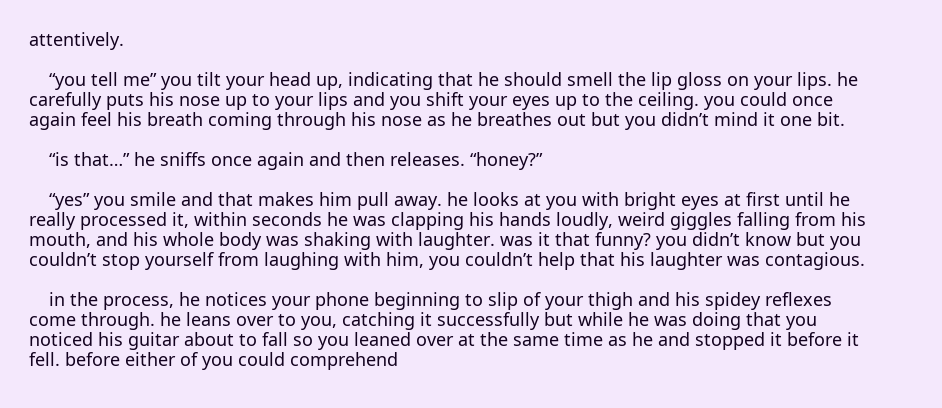attentively.

    “you tell me” you tilt your head up, indicating that he should smell the lip gloss on your lips. he carefully puts his nose up to your lips and you shift your eyes up to the ceiling. you could once again feel his breath coming through his nose as he breathes out but you didn’t mind it one bit.

    “is that…” he sniffs once again and then releases. “honey?”

    “yes” you smile and that makes him pull away. he looks at you with bright eyes at first until he really processed it, within seconds he was clapping his hands loudly, weird giggles falling from his mouth, and his whole body was shaking with laughter. was it that funny? you didn’t know but you couldn’t stop yourself from laughing with him, you couldn’t help that his laughter was contagious.

    in the process, he notices your phone beginning to slip of your thigh and his spidey reflexes come through. he leans over to you, catching it successfully but while he was doing that you noticed his guitar about to fall so you leaned over at the same time as he and stopped it before it fell. before either of you could comprehend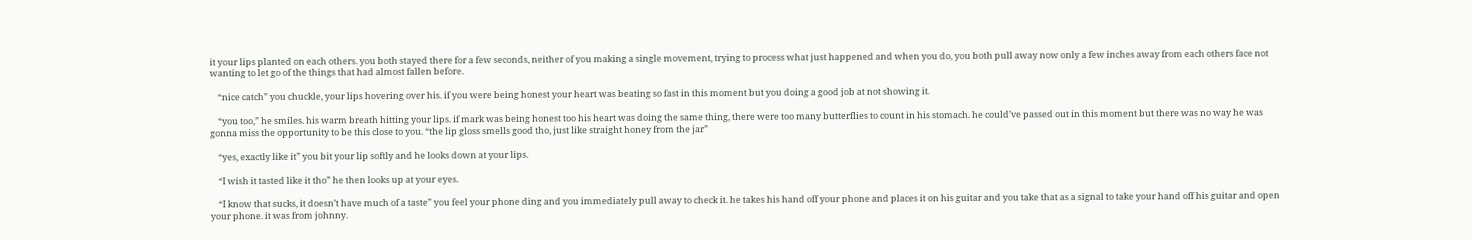it your lips planted on each others. you both stayed there for a few seconds, neither of you making a single movement, trying to process what just happened and when you do, you both pull away now only a few inches away from each others face not wanting to let go of the things that had almost fallen before.

    “nice catch” you chuckle, your lips hovering over his. if you were being honest your heart was beating so fast in this moment but you doing a good job at not showing it.

    “you too,” he smiles. his warm breath hitting your lips. if mark was being honest too his heart was doing the same thing, there were too many butterflies to count in his stomach. he could’ve passed out in this moment but there was no way he was gonna miss the opportunity to be this close to you. “the lip gloss smells good tho, just like straight honey from the jar”

    “yes, exactly like it” you bit your lip softly and he looks down at your lips.

    “I wish it tasted like it tho” he then looks up at your eyes.

    “I know that sucks, it doesn’t have much of a taste” you feel your phone ding and you immediately pull away to check it. he takes his hand off your phone and places it on his guitar and you take that as a signal to take your hand off his guitar and open your phone. it was from johnny.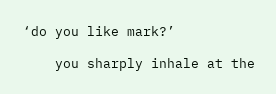‘do you like mark?’

    you sharply inhale at the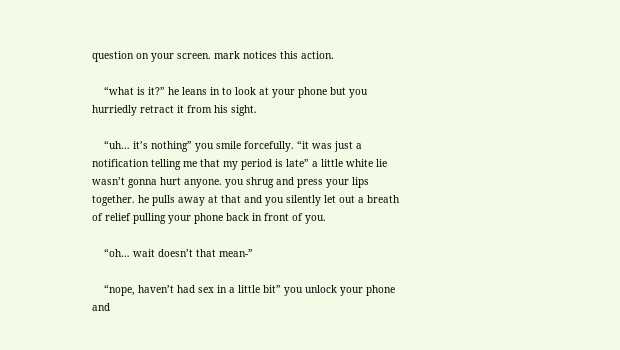question on your screen. mark notices this action.

    “what is it?” he leans in to look at your phone but you hurriedly retract it from his sight.

    “uh… it’s nothing” you smile forcefully. “it was just a notification telling me that my period is late” a little white lie wasn’t gonna hurt anyone. you shrug and press your lips together. he pulls away at that and you silently let out a breath of relief pulling your phone back in front of you.

    “oh… wait doesn’t that mean-”

    “nope, haven’t had sex in a little bit” you unlock your phone and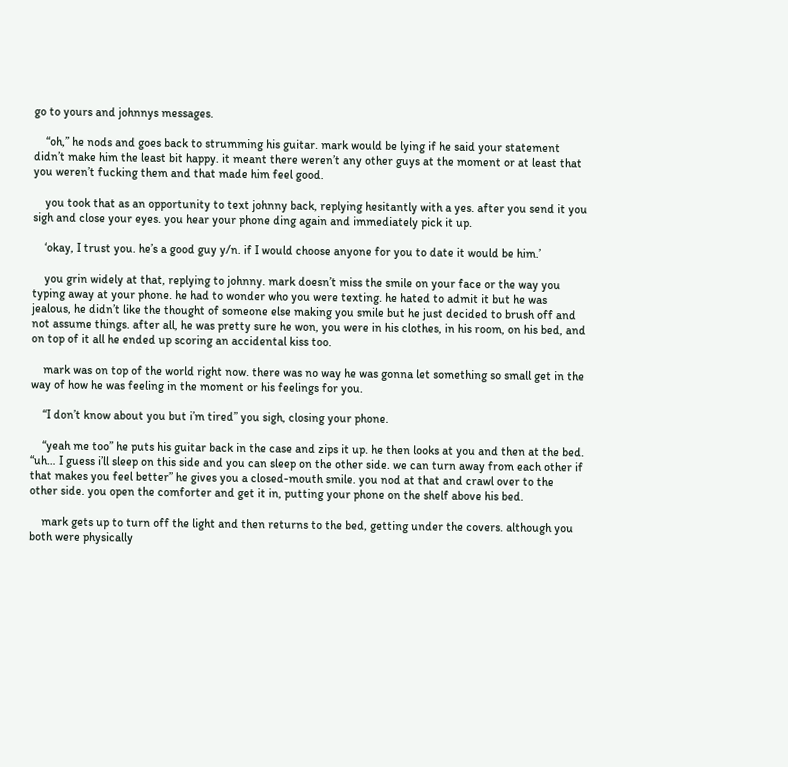go to yours and johnnys messages.

    “oh,” he nods and goes back to strumming his guitar. mark would be lying if he said your statement didn’t make him the least bit happy. it meant there weren’t any other guys at the moment or at least that you weren’t fucking them and that made him feel good.

    you took that as an opportunity to text johnny back, replying hesitantly with a yes. after you send it you sigh and close your eyes. you hear your phone ding again and immediately pick it up.

    ‘okay, I trust you. he’s a good guy y/n. if I would choose anyone for you to date it would be him.’

    you grin widely at that, replying to johnny. mark doesn’t miss the smile on your face or the way you typing away at your phone. he had to wonder who you were texting. he hated to admit it but he was jealous, he didn’t like the thought of someone else making you smile but he just decided to brush off and not assume things. after all, he was pretty sure he won, you were in his clothes, in his room, on his bed, and on top of it all he ended up scoring an accidental kiss too.

    mark was on top of the world right now. there was no way he was gonna let something so small get in the way of how he was feeling in the moment or his feelings for you.

    “I don’t know about you but i’m tired” you sigh, closing your phone.

    “yeah me too” he puts his guitar back in the case and zips it up. he then looks at you and then at the bed. “uh… I guess i’ll sleep on this side and you can sleep on the other side. we can turn away from each other if that makes you feel better” he gives you a closed-mouth smile. you nod at that and crawl over to the other side. you open the comforter and get it in, putting your phone on the shelf above his bed.

    mark gets up to turn off the light and then returns to the bed, getting under the covers. although you both were physically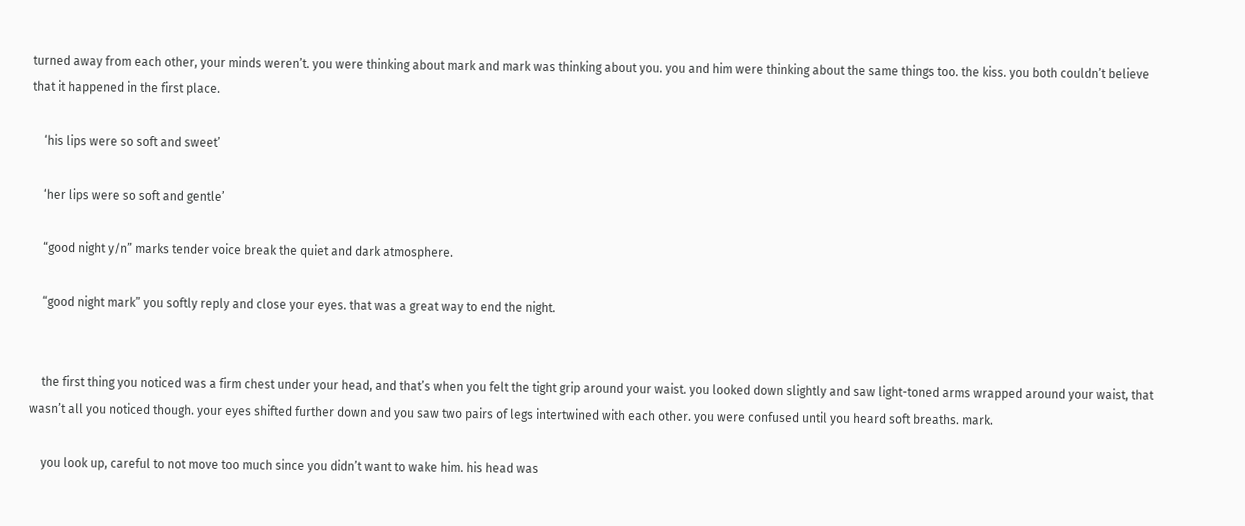turned away from each other, your minds weren’t. you were thinking about mark and mark was thinking about you. you and him were thinking about the same things too. the kiss. you both couldn’t believe that it happened in the first place.

    ‘his lips were so soft and sweet’

    ‘her lips were so soft and gentle’

    “good night y/n” marks tender voice break the quiet and dark atmosphere.

    “good night mark” you softly reply and close your eyes. that was a great way to end the night.


    the first thing you noticed was a firm chest under your head, and that’s when you felt the tight grip around your waist. you looked down slightly and saw light-toned arms wrapped around your waist, that wasn’t all you noticed though. your eyes shifted further down and you saw two pairs of legs intertwined with each other. you were confused until you heard soft breaths. mark.

    you look up, careful to not move too much since you didn’t want to wake him. his head was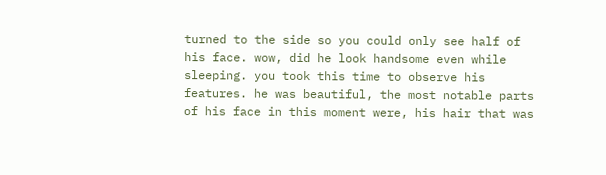turned to the side so you could only see half of his face. wow, did he look handsome even while sleeping. you took this time to observe his features. he was beautiful, the most notable parts of his face in this moment were, his hair that was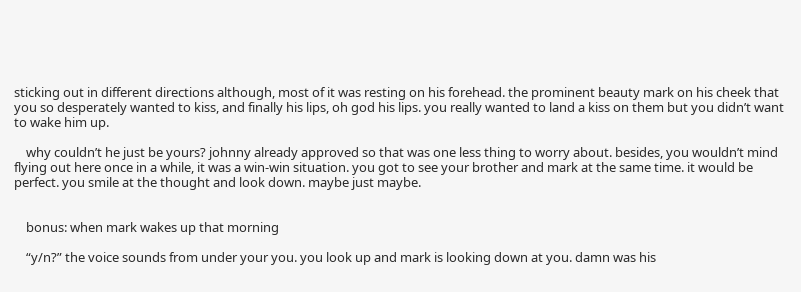sticking out in different directions although, most of it was resting on his forehead. the prominent beauty mark on his cheek that you so desperately wanted to kiss, and finally his lips, oh god his lips. you really wanted to land a kiss on them but you didn’t want to wake him up.

    why couldn’t he just be yours? johnny already approved so that was one less thing to worry about. besides, you wouldn’t mind flying out here once in a while, it was a win-win situation. you got to see your brother and mark at the same time. it would be perfect. you smile at the thought and look down. maybe just maybe.


    bonus: when mark wakes up that morning

    “y/n?” the voice sounds from under your you. you look up and mark is looking down at you. damn was his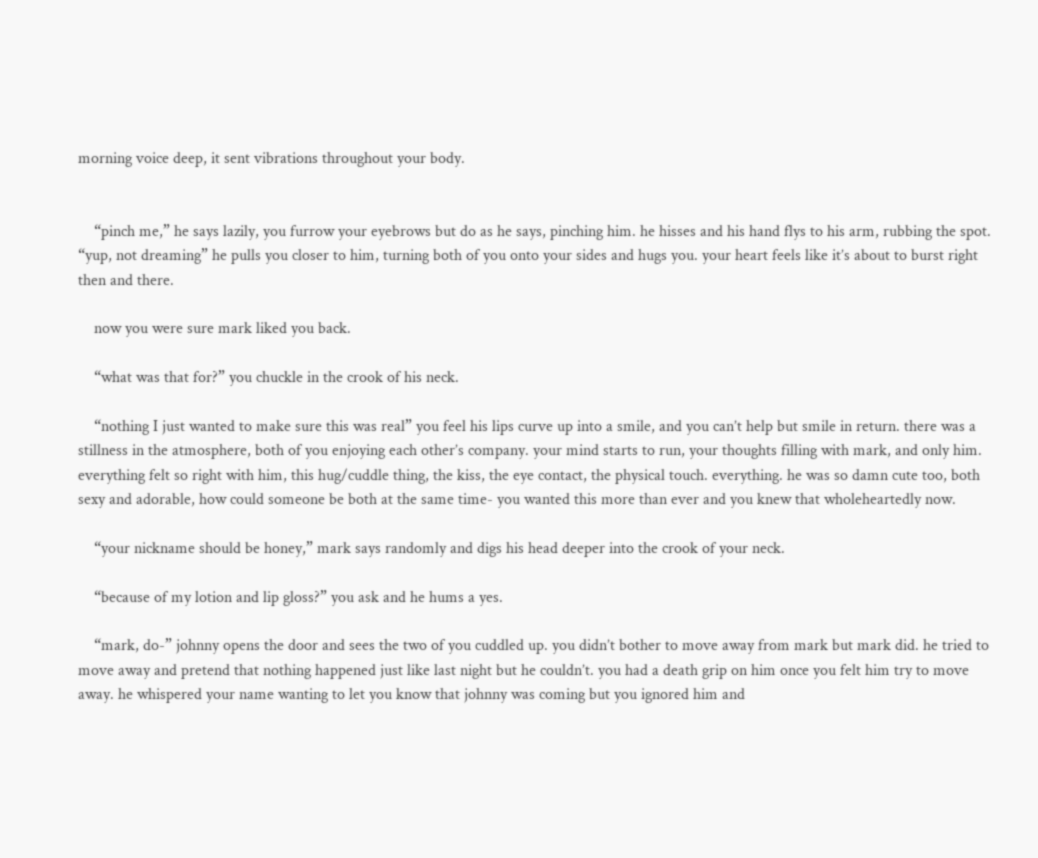morning voice deep, it sent vibrations throughout your body.


    “pinch me,” he says lazily, you furrow your eyebrows but do as he says, pinching him. he hisses and his hand flys to his arm, rubbing the spot. “yup, not dreaming” he pulls you closer to him, turning both of you onto your sides and hugs you. your heart feels like it’s about to burst right then and there.

    now you were sure mark liked you back.

    “what was that for?” you chuckle in the crook of his neck.

    “nothing I just wanted to make sure this was real” you feel his lips curve up into a smile, and you can’t help but smile in return. there was a stillness in the atmosphere, both of you enjoying each other’s company. your mind starts to run, your thoughts filling with mark, and only him. everything felt so right with him, this hug/cuddle thing, the kiss, the eye contact, the physical touch. everything. he was so damn cute too, both sexy and adorable, how could someone be both at the same time- you wanted this more than ever and you knew that wholeheartedly now.

    “your nickname should be honey,” mark says randomly and digs his head deeper into the crook of your neck.

    “because of my lotion and lip gloss?” you ask and he hums a yes.

    “mark, do-” johnny opens the door and sees the two of you cuddled up. you didn’t bother to move away from mark but mark did. he tried to move away and pretend that nothing happened just like last night but he couldn’t. you had a death grip on him once you felt him try to move away. he whispered your name wanting to let you know that johnny was coming but you ignored him and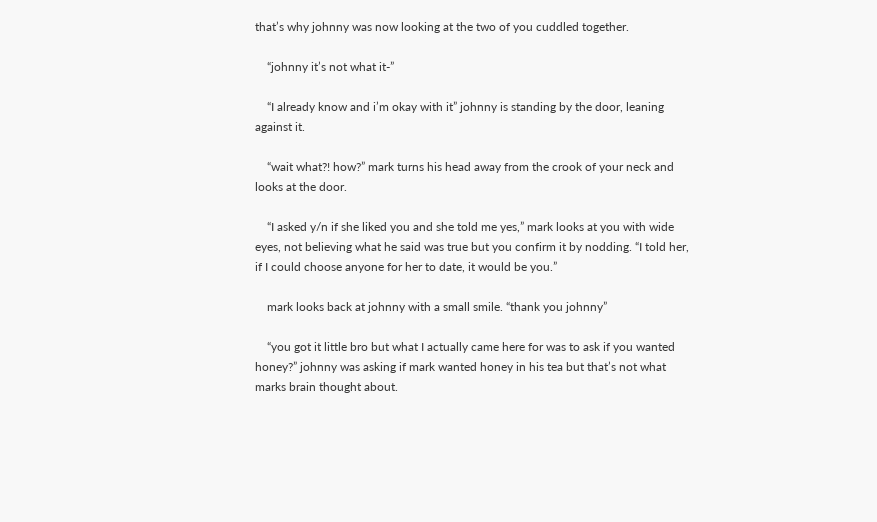that’s why johnny was now looking at the two of you cuddled together.

    “johnny it’s not what it-”

    “I already know and i’m okay with it” johnny is standing by the door, leaning against it.

    “wait what?! how?” mark turns his head away from the crook of your neck and looks at the door.

    “I asked y/n if she liked you and she told me yes,” mark looks at you with wide eyes, not believing what he said was true but you confirm it by nodding. “I told her, if I could choose anyone for her to date, it would be you.”

    mark looks back at johnny with a small smile. “thank you johnny”

    “you got it little bro but what I actually came here for was to ask if you wanted honey?” johnny was asking if mark wanted honey in his tea but that’s not what marks brain thought about.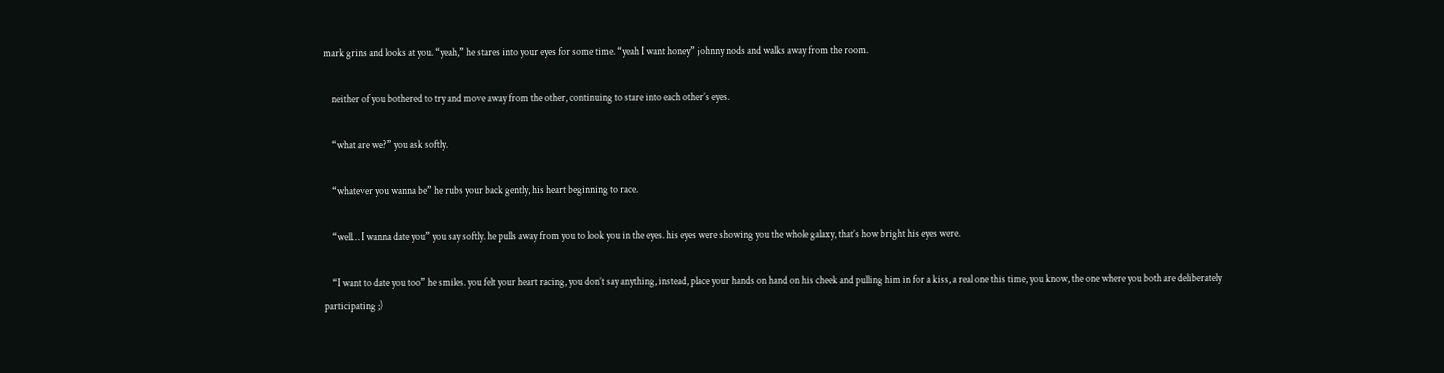mark grins and looks at you. “yeah,” he stares into your eyes for some time. “yeah I want honey” johnny nods and walks away from the room.

    neither of you bothered to try and move away from the other, continuing to stare into each other’s eyes.

    “what are we?” you ask softly.

    “whatever you wanna be” he rubs your back gently, his heart beginning to race.

    “well… I wanna date you” you say softly. he pulls away from you to look you in the eyes. his eyes were showing you the whole galaxy, that’s how bright his eyes were.

    “I want to date you too” he smiles. you felt your heart racing, you don’t say anything, instead, place your hands on hand on his cheek and pulling him in for a kiss, a real one this time, you know, the one where you both are deliberately participating ;)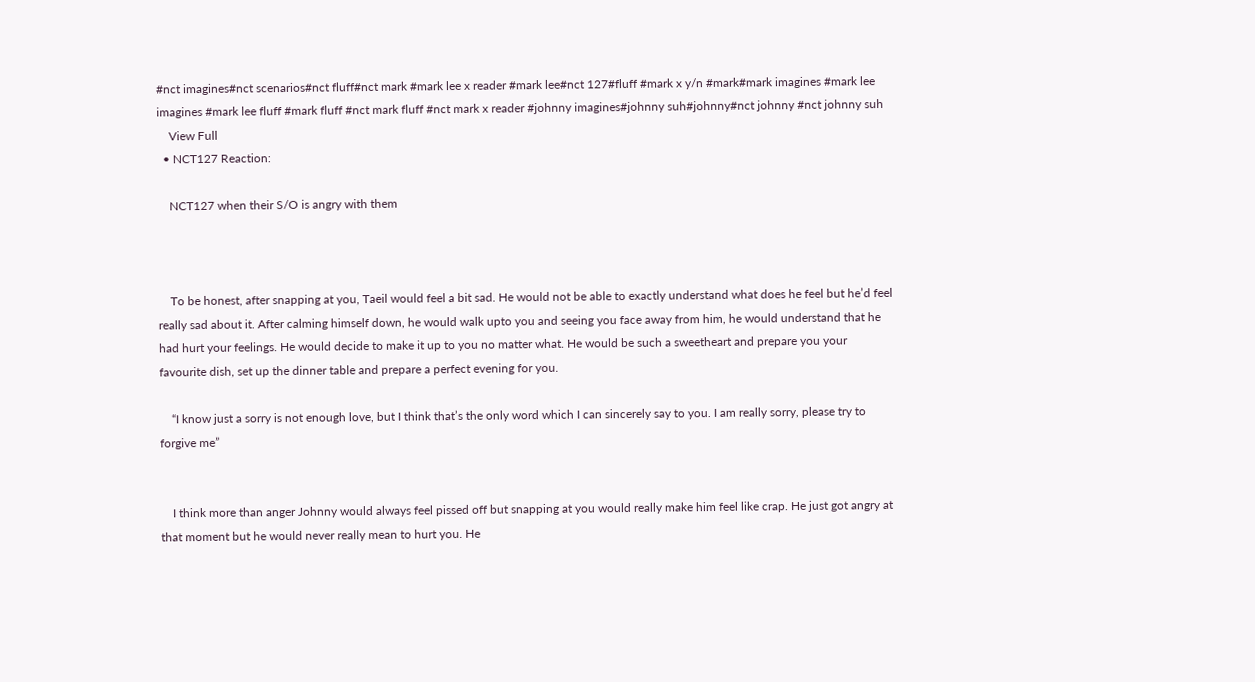#nct imagines#nct scenarios#nct fluff#nct mark #mark lee x reader #mark lee#nct 127#fluff #mark x y/n #mark#mark imagines #mark lee imagines #mark lee fluff #mark fluff #nct mark fluff #nct mark x reader #johnny imagines#johnny suh#johnny#nct johnny #nct johnny suh
    View Full
  • NCT127 Reaction:

    NCT127 when their S/O is angry with them



    To be honest, after snapping at you, Taeil would feel a bit sad. He would not be able to exactly understand what does he feel but he’d feel really sad about it. After calming himself down, he would walk upto you and seeing you face away from him, he would understand that he had hurt your feelings. He would decide to make it up to you no matter what. He would be such a sweetheart and prepare you your favourite dish, set up the dinner table and prepare a perfect evening for you.

    “I know just a sorry is not enough love, but I think that’s the only word which I can sincerely say to you. I am really sorry, please try to forgive me”


    I think more than anger Johnny would always feel pissed off but snapping at you would really make him feel like crap. He just got angry at that moment but he would never really mean to hurt you. He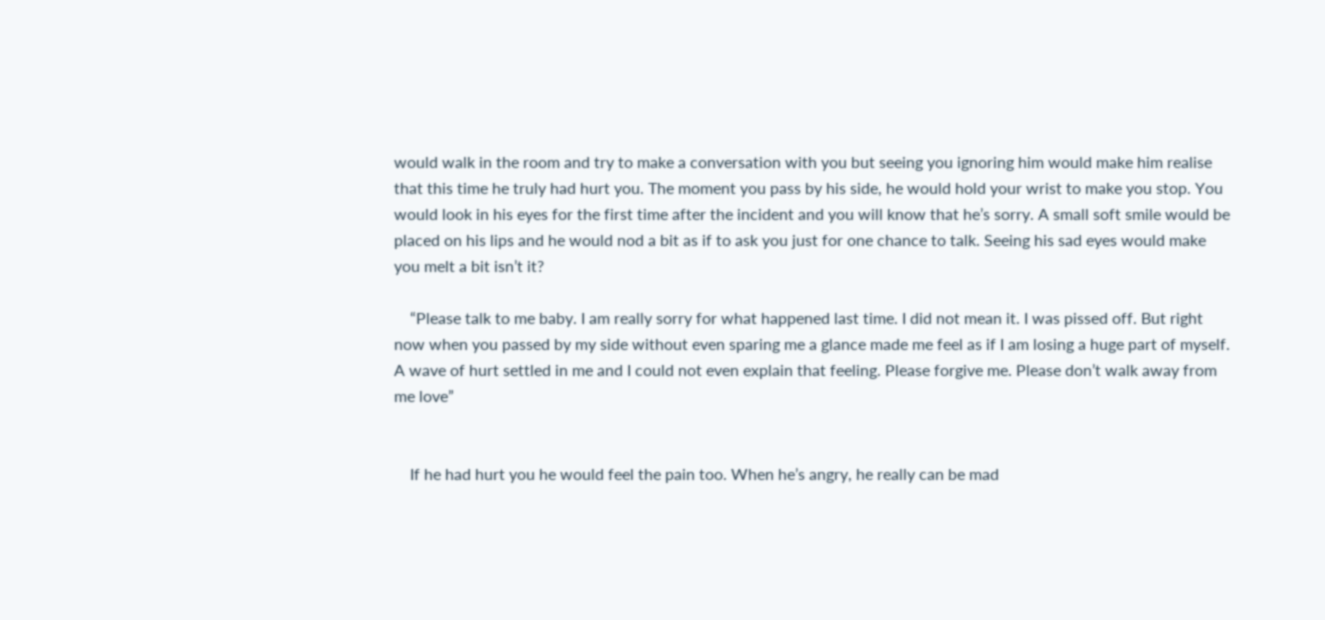would walk in the room and try to make a conversation with you but seeing you ignoring him would make him realise that this time he truly had hurt you. The moment you pass by his side, he would hold your wrist to make you stop. You would look in his eyes for the first time after the incident and you will know that he’s sorry. A small soft smile would be placed on his lips and he would nod a bit as if to ask you just for one chance to talk. Seeing his sad eyes would make you melt a bit isn’t it?

    “Please talk to me baby. I am really sorry for what happened last time. I did not mean it. I was pissed off. But right now when you passed by my side without even sparing me a glance made me feel as if I am losing a huge part of myself. A wave of hurt settled in me and I could not even explain that feeling. Please forgive me. Please don’t walk away from me love”


    If he had hurt you he would feel the pain too. When he’s angry, he really can be mad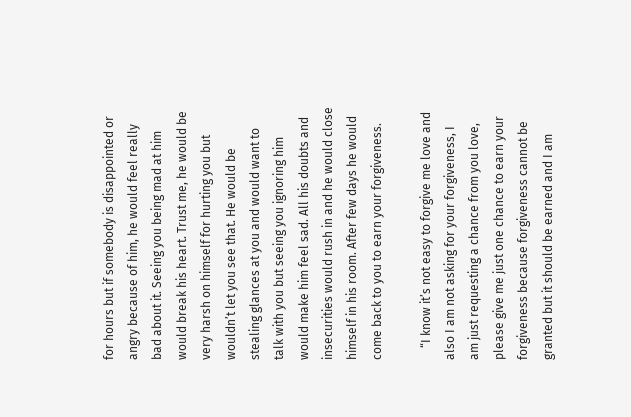for hours but if somebody is disappointed or angry because of him, he would feel really bad about it. Seeing you being mad at him would break his heart. Trust me, he would be very harsh on himself for hurting you but wouldn’t let you see that. He would be stealing glances at you and would want to talk with you but seeing you ignoring him would make him feel sad. All his doubts and insecurities would rush in and he would close himself in his room. After few days he would come back to you to earn your forgiveness.

    “I know it’s not easy to forgive me love and also I am not asking for your forgiveness, I am just requesting a chance from you love, please give me just one chance to earn your forgiveness because forgiveness cannot be granted but it should be earned and I am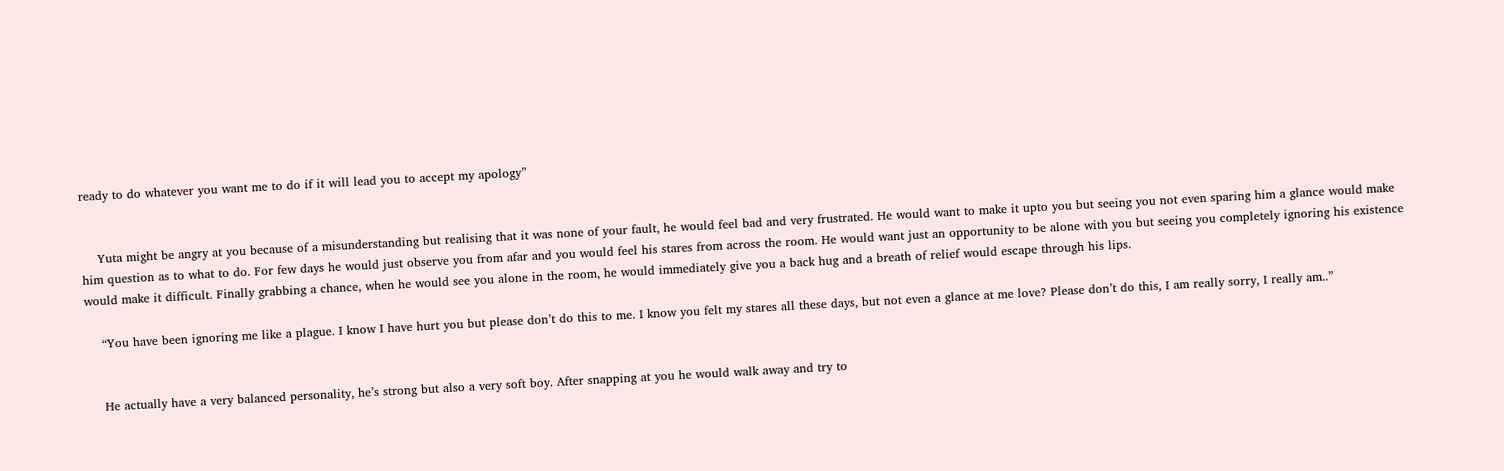ready to do whatever you want me to do if it will lead you to accept my apology”


    Yuta might be angry at you because of a misunderstanding but realising that it was none of your fault, he would feel bad and very frustrated. He would want to make it upto you but seeing you not even sparing him a glance would make him question as to what to do. For few days he would just observe you from afar and you would feel his stares from across the room. He would want just an opportunity to be alone with you but seeing you completely ignoring his existence would make it difficult. Finally grabbing a chance, when he would see you alone in the room, he would immediately give you a back hug and a breath of relief would escape through his lips.

    “You have been ignoring me like a plague. I know I have hurt you but please don’t do this to me. I know you felt my stares all these days, but not even a glance at me love? Please don’t do this, I am really sorry, I really am..”


    He actually have a very balanced personality, he’s strong but also a very soft boy. After snapping at you he would walk away and try to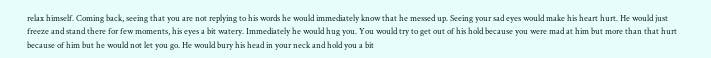relax himself. Coming back, seeing that you are not replying to his words he would immediately know that he messed up. Seeing your sad eyes would make his heart hurt. He would just freeze and stand there for few moments, his eyes a bit watery. Immediately he would hug you. You would try to get out of his hold because you were mad at him but more than that hurt because of him but he would not let you go. He would bury his head in your neck and hold you a bit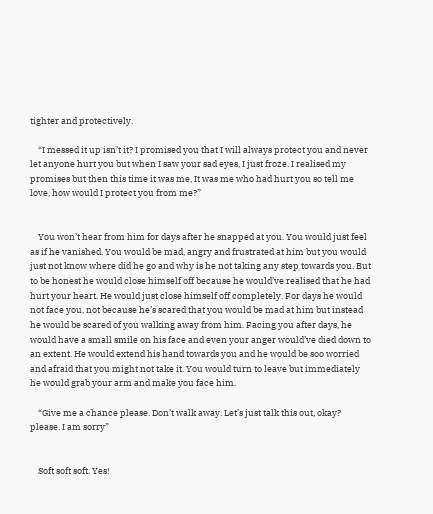tighter and protectively.

    “I messed it up isn’t it? I promised you that I will always protect you and never let anyone hurt you but when I saw your sad eyes, I just froze. I realised my promises but then this time it was me, It was me who had hurt you so tell me love, how would I protect you from me?”


    You won’t hear from him for days after he snapped at you. You would just feel as if he vanished. You would be mad, angry and frustrated at him but you would just not know where did he go and why is he not taking any step towards you. But to be honest he would close himself off because he would’ve realised that he had hurt your heart. He would just close himself off completely. For days he would not face you, not because he’s scared that you would be mad at him but instead he would be scared of you walking away from him. Facing you after days, he would have a small smile on his face and even your anger would’ve died down to an extent. He would extend his hand towards you and he would be soo worried and afraid that you might not take it. You would turn to leave but immediately he would grab your arm and make you face him.

    “Give me a chance please. Don’t walk away. Let’s just talk this out, okay? please. I am sorry”


    Soft soft soft. Yes!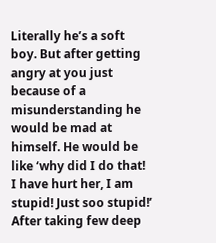Literally he’s a soft boy. But after getting angry at you just because of a misunderstanding he would be mad at himself. He would be like ‘why did I do that! I have hurt her, I am stupid! Just soo stupid!’ After taking few deep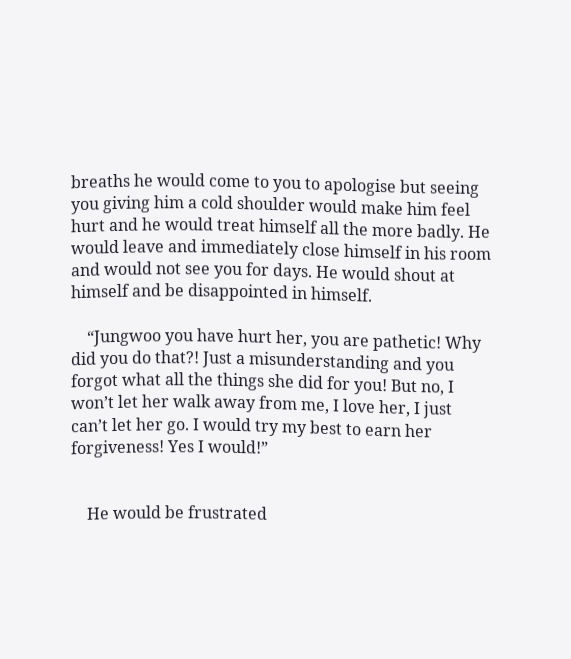breaths he would come to you to apologise but seeing you giving him a cold shoulder would make him feel hurt and he would treat himself all the more badly. He would leave and immediately close himself in his room and would not see you for days. He would shout at himself and be disappointed in himself.

    “Jungwoo you have hurt her, you are pathetic! Why did you do that?! Just a misunderstanding and you forgot what all the things she did for you! But no, I won’t let her walk away from me, I love her, I just can’t let her go. I would try my best to earn her forgiveness! Yes I would!”


    He would be frustrated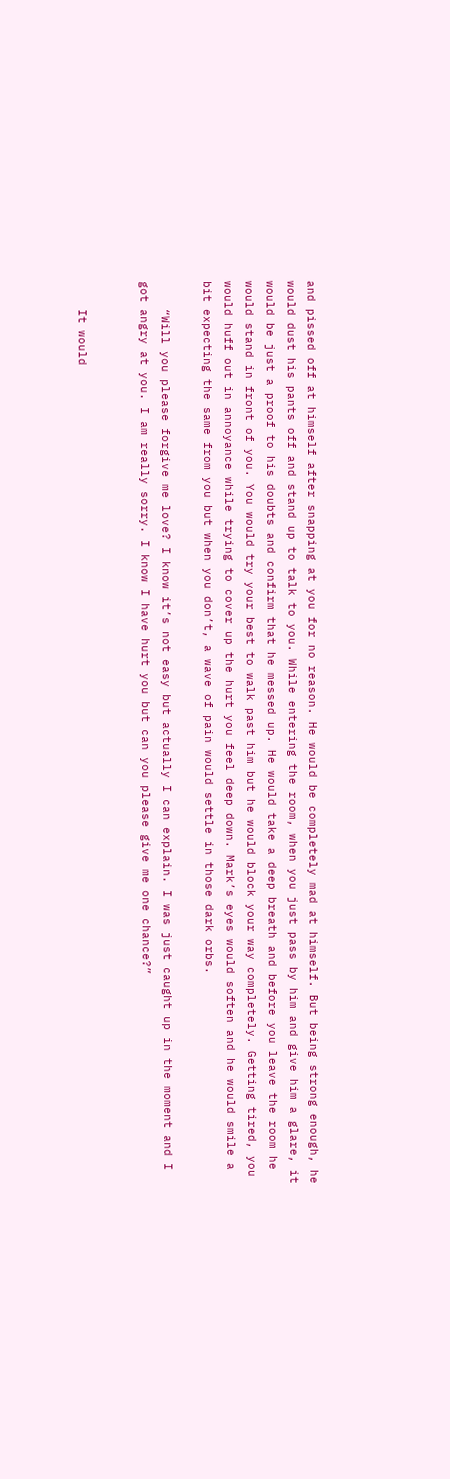and pissed off at himself after snapping at you for no reason. He would be completely mad at himself. But being strong enough, he would dust his pants off and stand up to talk to you. While entering the room, when you just pass by him and give him a glare, it would be just a proof to his doubts and confirm that he messed up. He would take a deep breath and before you leave the room he would stand in front of you. You would try your best to walk past him but he would block your way completely. Getting tired, you would huff out in annoyance while trying to cover up the hurt you feel deep down. Mark’s eyes would soften and he would smile a bit expecting the same from you but when you don’t, a wave of pain would settle in those dark orbs.

    “Will you please forgive me love? I know it’s not easy but actually I can explain. I was just caught up in the moment and I got angry at you. I am really sorry. I know I have hurt you but can you please give me one chance?”


    It would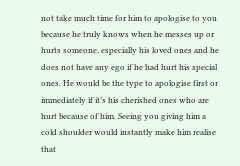not take much time for him to apologise to you because he truly knows when he messes up or hurts someone, especially his loved ones and he does not have any ego if he had hurt his special ones. He would be the type to apologise first or immediately if it’s his cherished ones who are hurt because of him. Seeing you giving him a cold shoulder would instantly make him realise that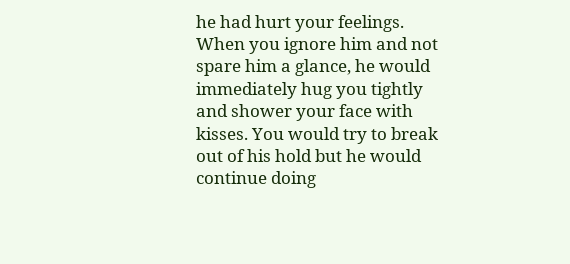he had hurt your feelings. When you ignore him and not spare him a glance, he would immediately hug you tightly and shower your face with kisses. You would try to break out of his hold but he would continue doing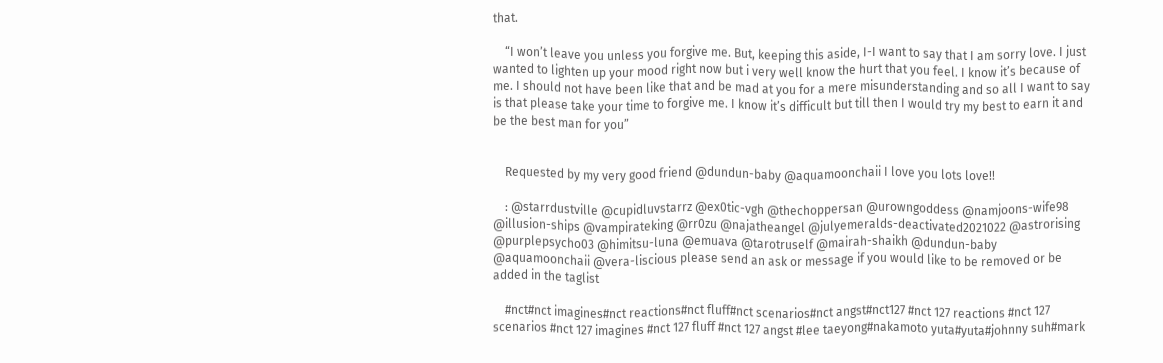that.

    “I won’t leave you unless you forgive me. But, keeping this aside, I-I want to say that I am sorry love. I just wanted to lighten up your mood right now but i very well know the hurt that you feel. I know it’s because of me. I should not have been like that and be mad at you for a mere misunderstanding and so all I want to say is that please take your time to forgive me. I know it’s difficult but till then I would try my best to earn it and be the best man for you”


    Requested by my very good friend @dundun-baby @aquamoonchaii I love you lots love!!

    : @starrdustville @cupidluvstarrz @ex0tic-vgh @thechoppersan @urowngoddess @namjoons-wife98 @illusion-ships @vampirateking @rr0zu @najatheangel @julyemeralds-deactivated2021022 @astrorising @purplepsycho03 @himitsu-luna @emuava @tarotruself @mairah-shaikh @dundun-baby @aquamoonchaii @vera-liscious please send an ask or message if you would like to be removed or be added in the taglist

    #nct#nct imagines#nct reactions#nct fluff#nct scenarios#nct angst#nct127 #nct 127 reactions #nct 127 scenarios #nct 127 imagines #nct 127 fluff #nct 127 angst #lee taeyong#nakamoto yuta#yuta#johnny suh#mark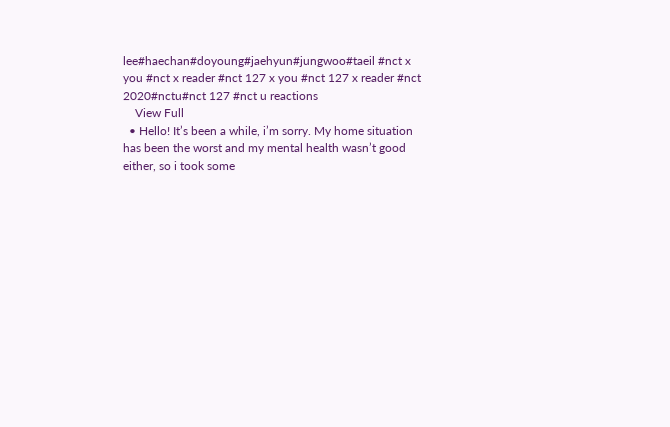lee#haechan#doyoung#jaehyun#jungwoo#taeil #nct x you #nct x reader #nct 127 x you #nct 127 x reader #nct 2020#nctu#nct 127 #nct u reactions
    View Full
  • Hello! It’s been a while, i’m sorry. My home situation has been the worst and my mental health wasn’t good either, so i took some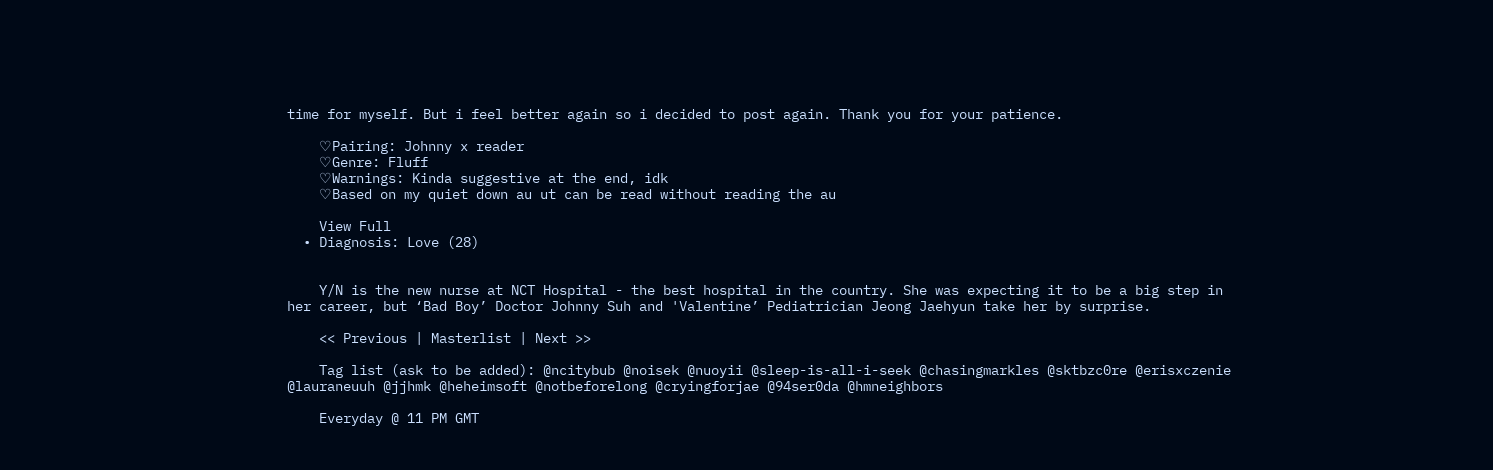time for myself. But i feel better again so i decided to post again. Thank you for your patience.

    ♡Pairing: Johnny x reader
    ♡Genre: Fluff
    ♡Warnings: Kinda suggestive at the end, idk
    ♡Based on my quiet down au ut can be read without reading the au

    View Full
  • Diagnosis: Love (28)


    Y/N is the new nurse at NCT Hospital - the best hospital in the country. She was expecting it to be a big step in her career, but ‘Bad Boy’ Doctor Johnny Suh and 'Valentine’ Pediatrician Jeong Jaehyun take her by surprise.

    << Previous | Masterlist | Next >>

    Tag list (ask to be added): @ncitybub @noisek @nuoyii @sleep-is-all-i-seek @chasingmarkles @sktbzc0re @erisxczenie @lauraneuuh @jjhmk @heheimsoft @notbeforelong @cryingforjae @94ser0da @hmneighbors

    Everyday @ 11 PM GMT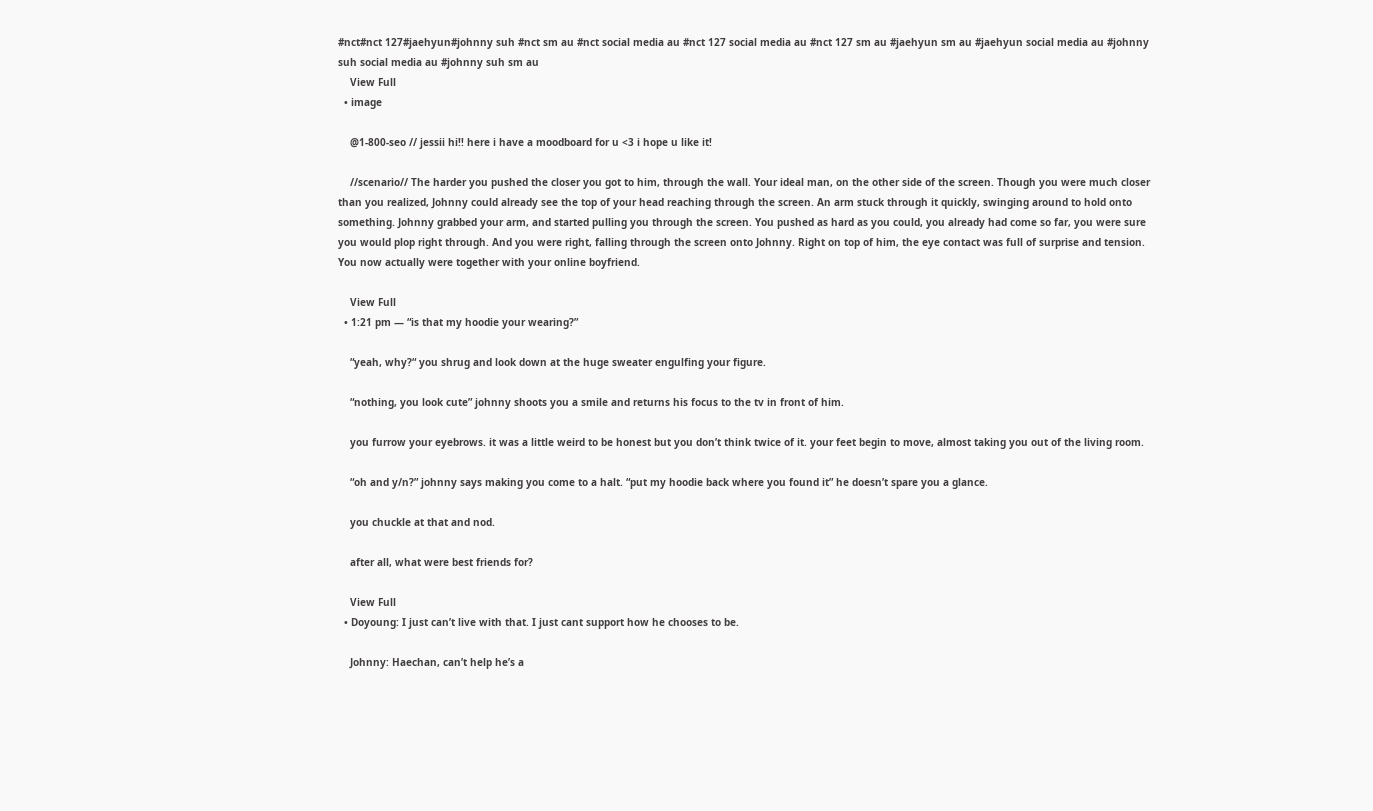#nct#nct 127#jaehyun#johnny suh #nct sm au #nct social media au #nct 127 social media au #nct 127 sm au #jaehyun sm au #jaehyun social media au #johnny suh social media au #johnny suh sm au
    View Full
  • image

    @1-800-seo // jessii hi!! here i have a moodboard for u <3 i hope u like it!

    //scenario// The harder you pushed the closer you got to him, through the wall. Your ideal man, on the other side of the screen. Though you were much closer than you realized, Johnny could already see the top of your head reaching through the screen. An arm stuck through it quickly, swinging around to hold onto something. Johnny grabbed your arm, and started pulling you through the screen. You pushed as hard as you could, you already had come so far, you were sure you would plop right through. And you were right, falling through the screen onto Johnny. Right on top of him, the eye contact was full of surprise and tension. You now actually were together with your online boyfriend.

    View Full
  • 1:21 pm — “is that my hoodie your wearing?”

    “yeah, why?“ you shrug and look down at the huge sweater engulfing your figure.

    “nothing, you look cute” johnny shoots you a smile and returns his focus to the tv in front of him.

    you furrow your eyebrows. it was a little weird to be honest but you don’t think twice of it. your feet begin to move, almost taking you out of the living room.

    “oh and y/n?” johnny says making you come to a halt. “put my hoodie back where you found it” he doesn’t spare you a glance.

    you chuckle at that and nod.

    after all, what were best friends for?

    View Full
  • Doyoung: I just can’t live with that. I just cant support how he chooses to be.

    Johnny: Haechan, can’t help he’s a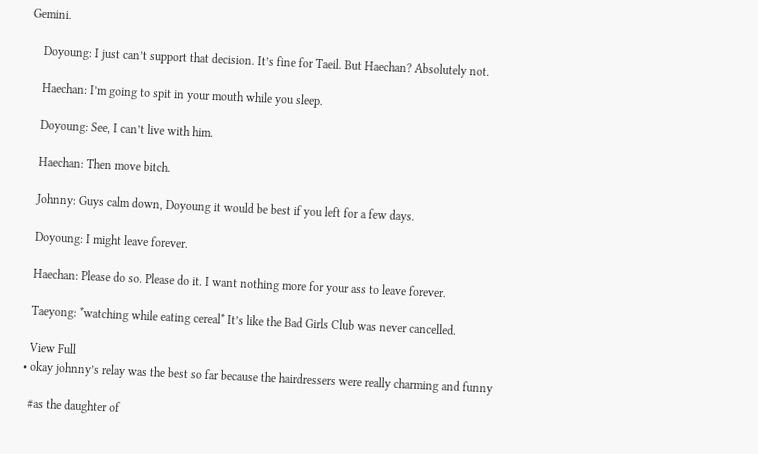Gemini.

    Doyoung: I just can’t support that decision. It’s fine for Taeil. But Haechan? Absolutely not.

    Haechan: I’m going to spit in your mouth while you sleep.

    Doyoung: See, I can’t live with him.

    Haechan: Then move bitch.

    Johnny: Guys calm down, Doyoung it would be best if you left for a few days.

    Doyoung: I might leave forever.

    Haechan: Please do so. Please do it. I want nothing more for your ass to leave forever.

    Taeyong: *watching while eating cereal* It’s like the Bad Girls Club was never cancelled.

    View Full
  • okay johnny’s relay was the best so far because the hairdressers were really charming and funny

    #as the daughter of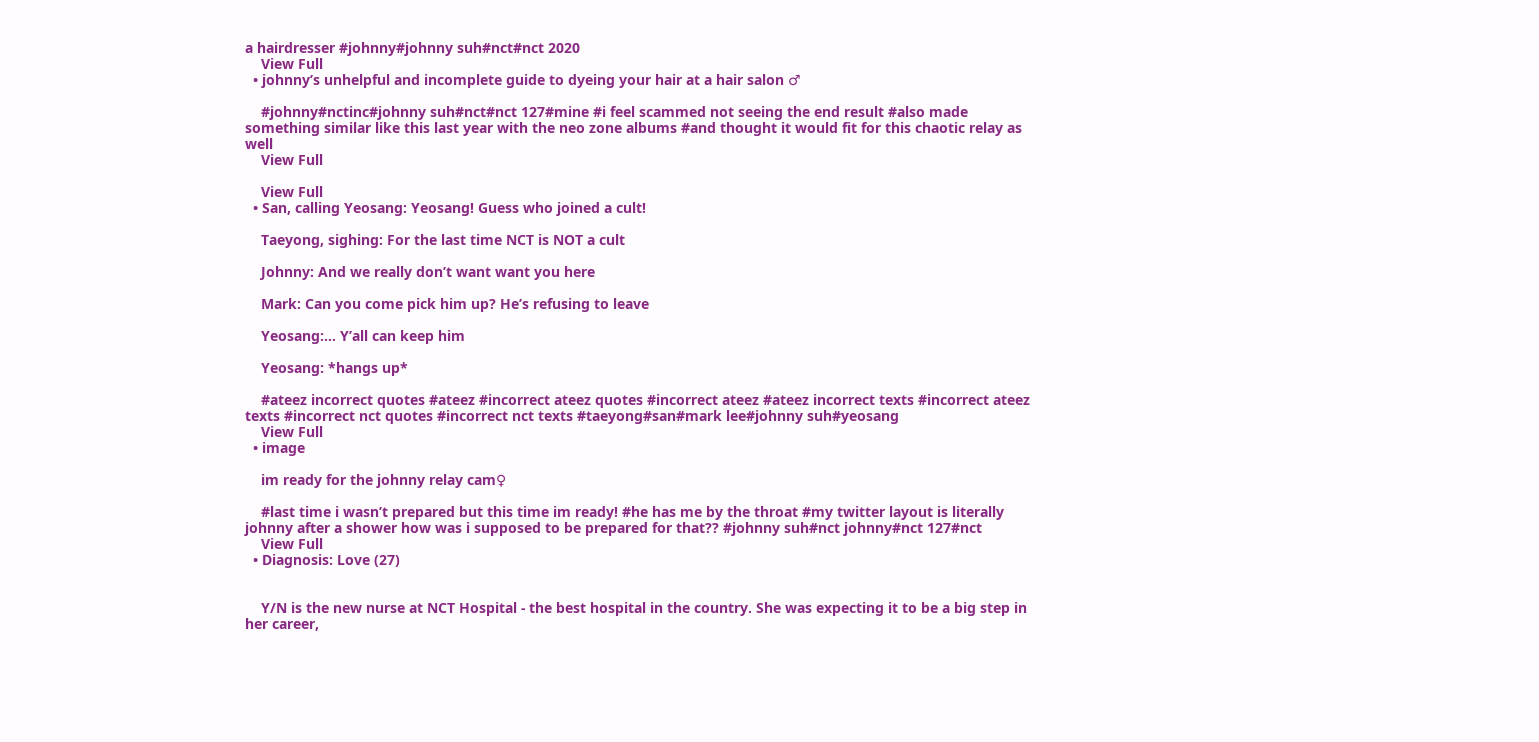a hairdresser #johnny#johnny suh#nct#nct 2020
    View Full
  • johnny’s unhelpful and incomplete guide to dyeing your hair at a hair salon ♂

    #johnny#nctinc#johnny suh#nct#nct 127#mine #i feel scammed not seeing the end result #also made something similar like this last year with the neo zone albums #and thought it would fit for this chaotic relay as well
    View Full

    View Full
  • San, calling Yeosang: Yeosang! Guess who joined a cult!

    Taeyong, sighing: For the last time NCT is NOT a cult

    Johnny: And we really don’t want want you here

    Mark: Can you come pick him up? He’s refusing to leave

    Yeosang:… Y’all can keep him

    Yeosang: *hangs up*

    #ateez incorrect quotes #ateez #incorrect ateez quotes #incorrect ateez #ateez incorrect texts #incorrect ateez texts #incorrect nct quotes #incorrect nct texts #taeyong#san#mark lee#johnny suh#yeosang
    View Full
  • image

    im ready for the johnny relay cam♀

    #last time i wasn’t prepared but this time im ready! #he has me by the throat #my twitter layout is literally johnny after a shower how was i supposed to be prepared for that?? #johnny suh#nct johnny#nct 127#nct
    View Full
  • Diagnosis: Love (27)


    Y/N is the new nurse at NCT Hospital - the best hospital in the country. She was expecting it to be a big step in her career,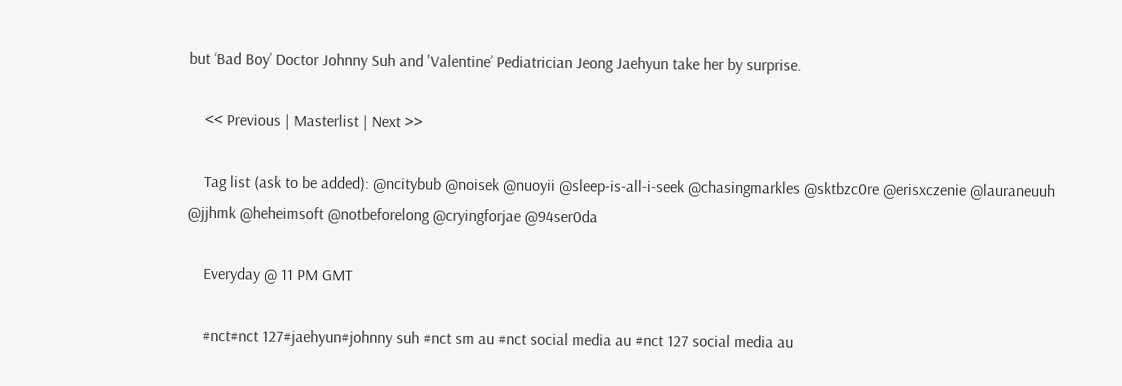but ‘Bad Boy’ Doctor Johnny Suh and 'Valentine’ Pediatrician Jeong Jaehyun take her by surprise.

    << Previous | Masterlist | Next >>

    Tag list (ask to be added): @ncitybub @noisek @nuoyii @sleep-is-all-i-seek @chasingmarkles @sktbzc0re @erisxczenie @lauraneuuh @jjhmk @heheimsoft @notbeforelong @cryingforjae @94ser0da

    Everyday @ 11 PM GMT

    #nct#nct 127#jaehyun#johnny suh #nct sm au #nct social media au #nct 127 social media au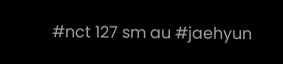#nct 127 sm au #jaehyun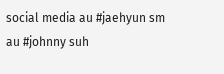social media au #jaehyun sm au #johnny suh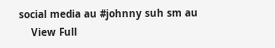social media au #johnny suh sm au
    View Full